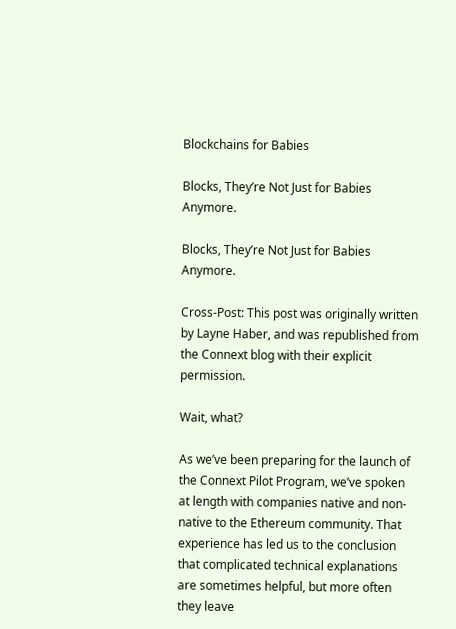Blockchains for Babies

Blocks, They’re Not Just for Babies Anymore.

Blocks, They’re Not Just for Babies Anymore.

Cross-Post: This post was originally written by Layne Haber, and was republished from the Connext blog with their explicit permission.

Wait, what?

As we’ve been preparing for the launch of the Connext Pilot Program, we’ve spoken at length with companies native and non-native to the Ethereum community. That experience has led us to the conclusion that complicated technical explanations are sometimes helpful, but more often they leave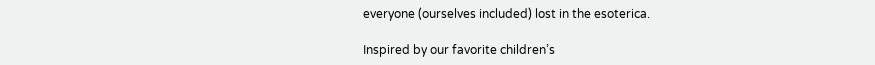everyone (ourselves included) lost in the esoterica.

Inspired by our favorite children’s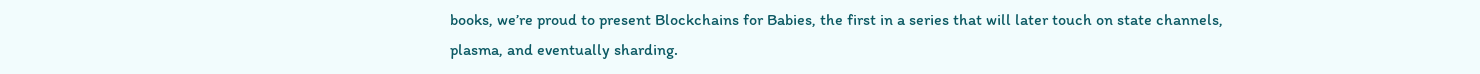books, we’re proud to present Blockchains for Babies, the first in a series that will later touch on state channels, plasma, and eventually sharding.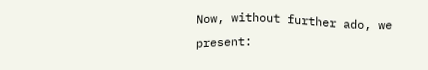Now, without further ado, we present: